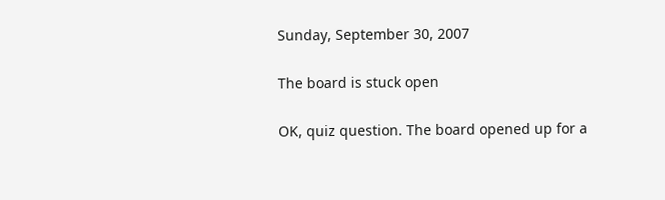Sunday, September 30, 2007

The board is stuck open

OK, quiz question. The board opened up for a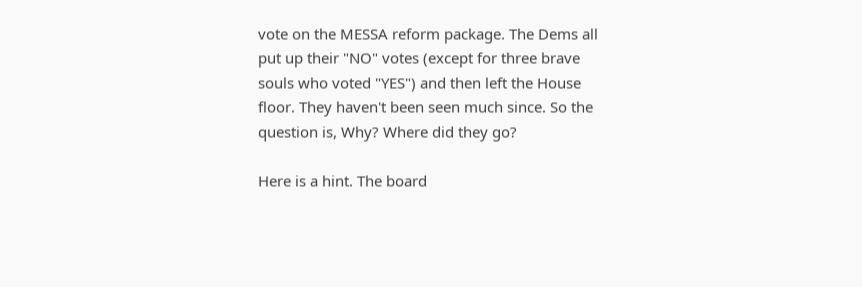vote on the MESSA reform package. The Dems all put up their "NO" votes (except for three brave souls who voted "YES") and then left the House floor. They haven't been seen much since. So the question is, Why? Where did they go?

Here is a hint. The board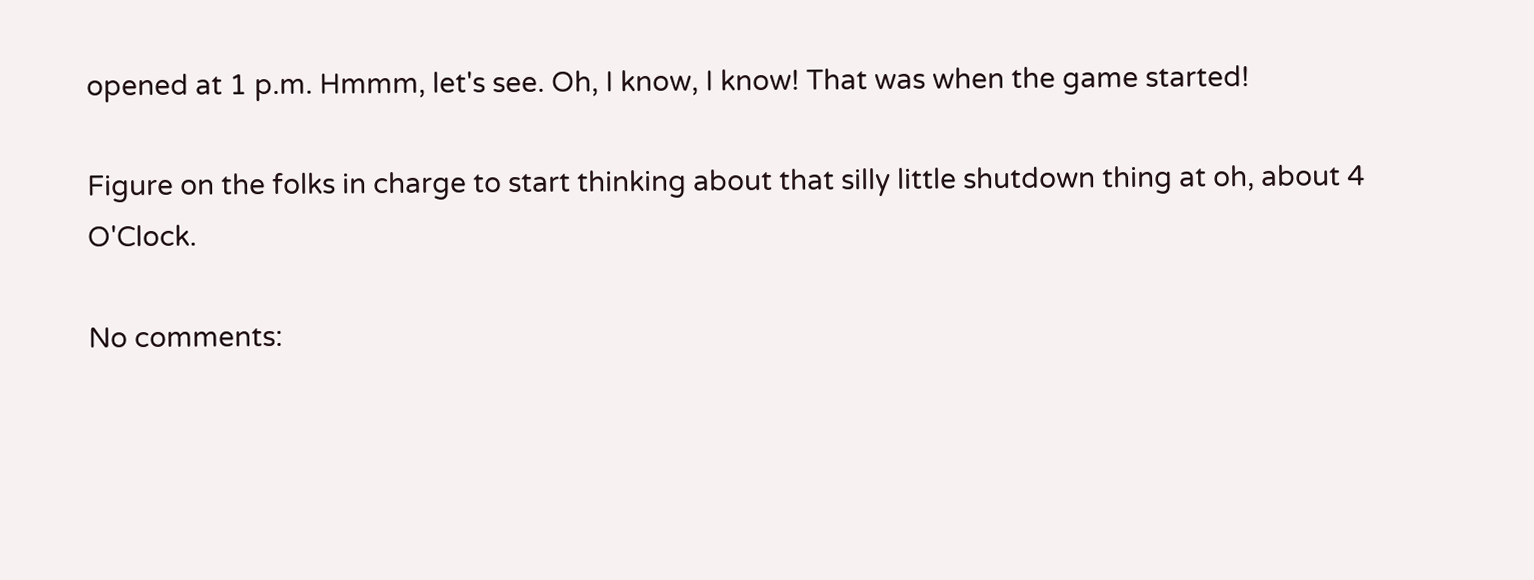opened at 1 p.m. Hmmm, let's see. Oh, I know, I know! That was when the game started!

Figure on the folks in charge to start thinking about that silly little shutdown thing at oh, about 4 O'Clock.

No comments: